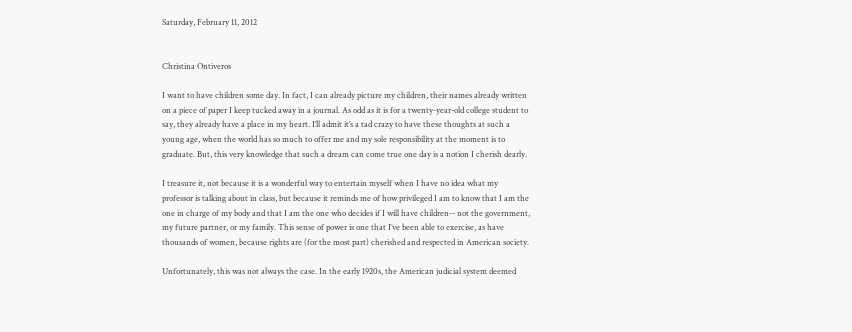Saturday, February 11, 2012


Christina Ontiveros

I want to have children some day. In fact, I can already picture my children, their names already written on a piece of paper I keep tucked away in a journal. As odd as it is for a twenty-year-old college student to say, they already have a place in my heart. I’ll admit it’s a tad crazy to have these thoughts at such a young age, when the world has so much to offer me and my sole responsibility at the moment is to graduate. But, this very knowledge that such a dream can come true one day is a notion I cherish dearly.

I treasure it, not because it is a wonderful way to entertain myself when I have no idea what my professor is talking about in class, but because it reminds me of how privileged I am to know that I am the one in charge of my body and that I am the one who decides if I will have children-- not the government, my future partner, or my family. This sense of power is one that I’ve been able to exercise, as have thousands of women, because rights are (for the most part) cherished and respected in American society.

Unfortunately, this was not always the case. In the early 1920s, the American judicial system deemed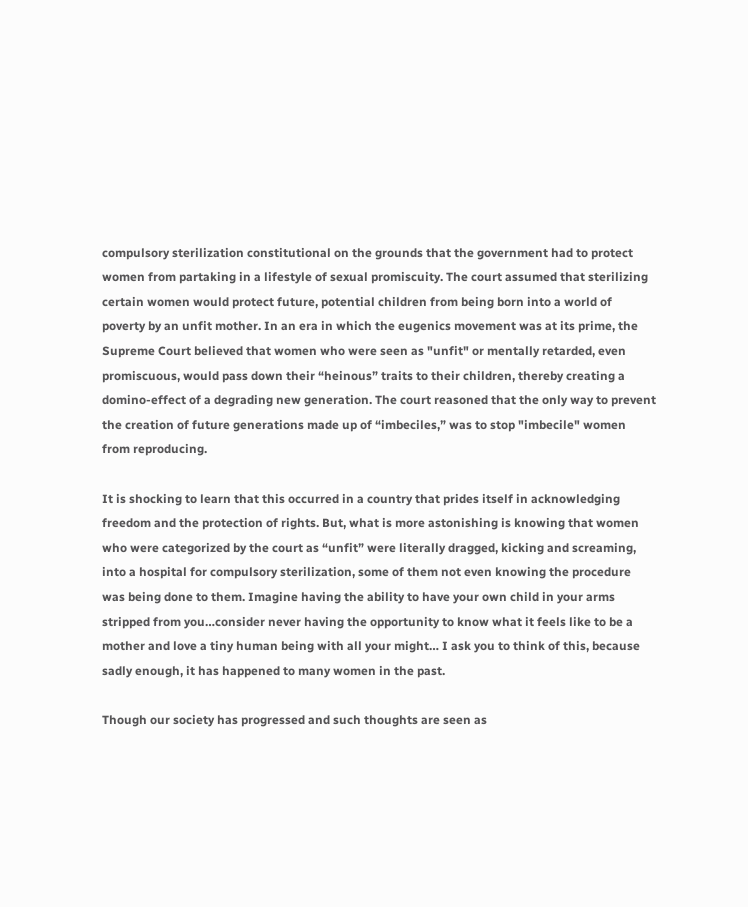compulsory sterilization constitutional on the grounds that the government had to protect women from partaking in a lifestyle of sexual promiscuity. The court assumed that sterilizing certain women would protect future, potential children from being born into a world of poverty by an unfit mother. In an era in which the eugenics movement was at its prime, the Supreme Court believed that women who were seen as "unfit" or mentally retarded, even promiscuous, would pass down their “heinous” traits to their children, thereby creating a domino-effect of a degrading new generation. The court reasoned that the only way to prevent the creation of future generations made up of “imbeciles,” was to stop "imbecile" women from reproducing.

It is shocking to learn that this occurred in a country that prides itself in acknowledging freedom and the protection of rights. But, what is more astonishing is knowing that women who were categorized by the court as “unfit” were literally dragged, kicking and screaming, into a hospital for compulsory sterilization, some of them not even knowing the procedure was being done to them. Imagine having the ability to have your own child in your arms stripped from you…consider never having the opportunity to know what it feels like to be a mother and love a tiny human being with all your might… I ask you to think of this, because sadly enough, it has happened to many women in the past.

Though our society has progressed and such thoughts are seen as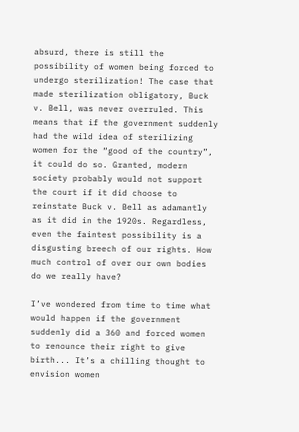absurd, there is still the possibility of women being forced to undergo sterilization! The case that made sterilization obligatory, Buck v. Bell, was never overruled. This means that if the government suddenly had the wild idea of sterilizing women for the “good of the country”, it could do so. Granted, modern society probably would not support the court if it did choose to reinstate Buck v. Bell as adamantly as it did in the 1920s. Regardless, even the faintest possibility is a disgusting breech of our rights. How much control of over our own bodies do we really have?

I’ve wondered from time to time what would happen if the government suddenly did a 360 and forced women to renounce their right to give birth... It’s a chilling thought to envision women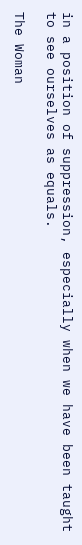in a position of suppression, especially when we have been taught to see ourselves as equals.

The Woman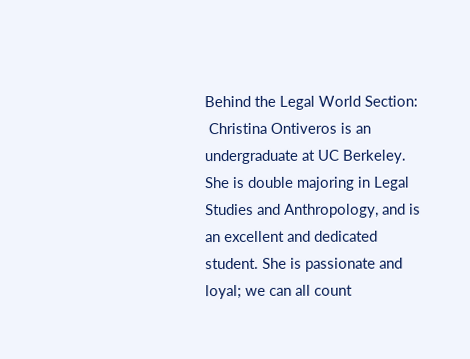Behind the Legal World Section:
 Christina Ontiveros is an undergraduate at UC Berkeley. She is double majoring in Legal Studies and Anthropology, and is an excellent and dedicated student. She is passionate and loyal; we can all count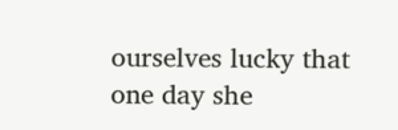ourselves lucky that one day she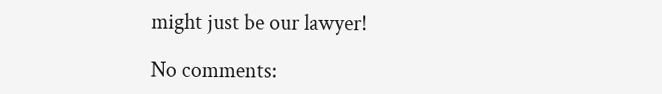might just be our lawyer!

No comments: